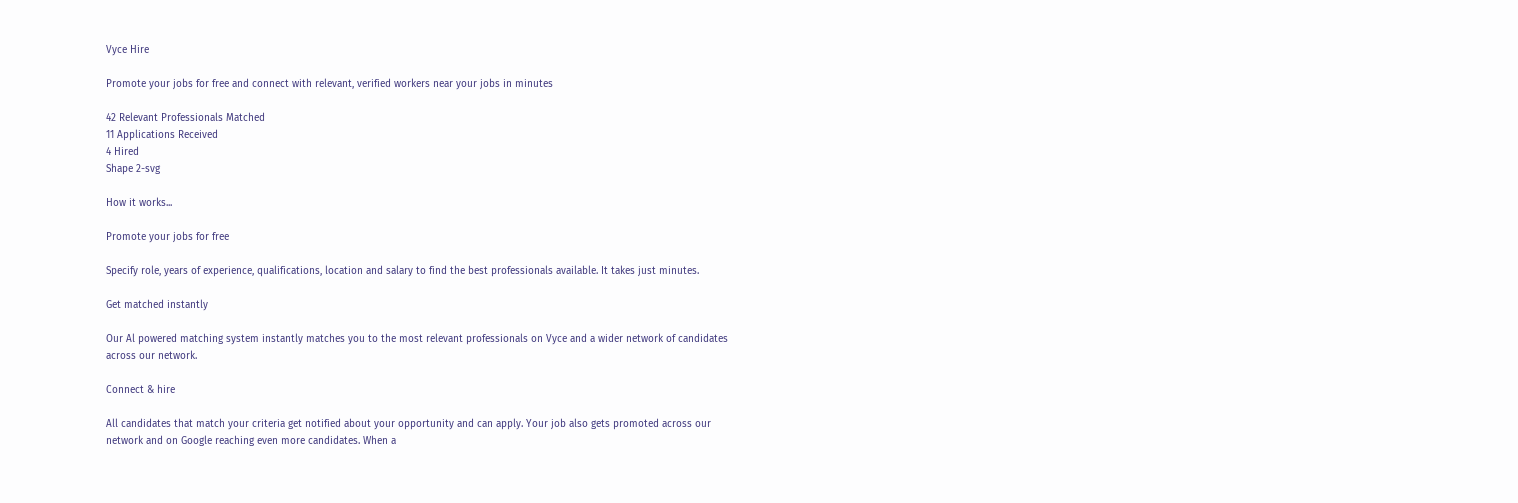Vyce Hire

Promote your jobs for free and connect with relevant, verified workers near your jobs in minutes

42 Relevant Professionals Matched
11 Applications Received
4 Hired
Shape 2-svg

How it works...

Promote your jobs for free

Specify role, years of experience, qualifications, location and salary to find the best professionals available. It takes just minutes.

Get matched instantly

Our Al powered matching system instantly matches you to the most relevant professionals on Vyce and a wider network of candidates across our network.

Connect & hire

All candidates that match your criteria get notified about your opportunity and can apply. Your job also gets promoted across our network and on Google reaching even more candidates. When a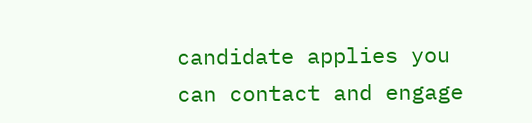candidate applies you can contact and engage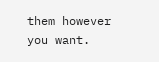them however you want.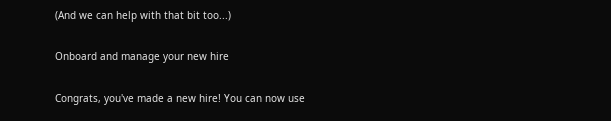(And we can help with that bit too...)

Onboard and manage your new hire

Congrats, you've made a new hire! You can now use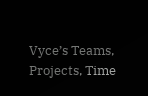Vyce’s Teams, Projects, Time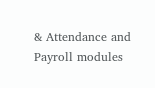& Attendance and Payroll modules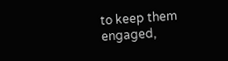to keep them engaged,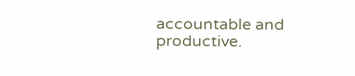accountable and productive.